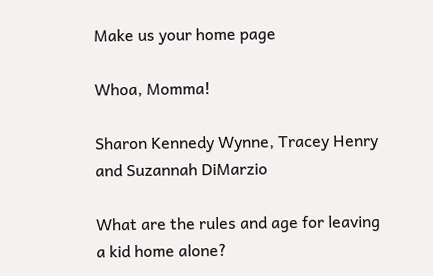Make us your home page

Whoa, Momma!

Sharon Kennedy Wynne, Tracey Henry and Suzannah DiMarzio

What are the rules and age for leaving a kid home alone?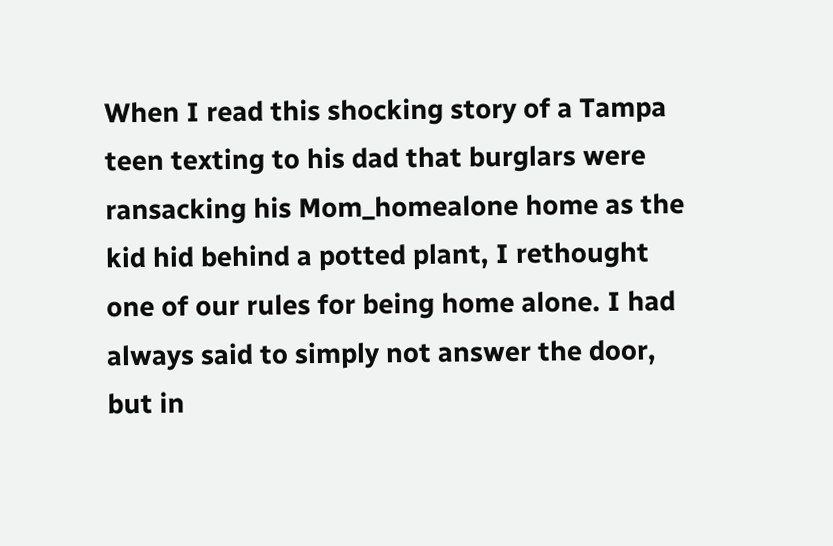When I read this shocking story of a Tampa teen texting to his dad that burglars were ransacking his Mom_homealone home as the kid hid behind a potted plant, I rethought one of our rules for being home alone. I had always said to simply not answer the door, but in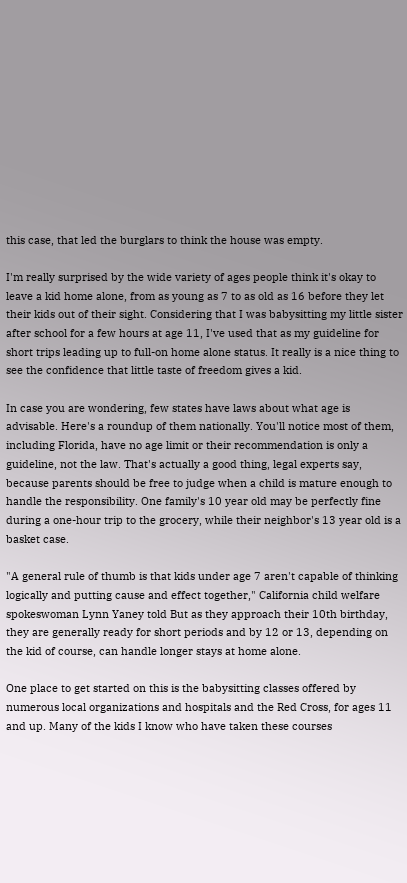this case, that led the burglars to think the house was empty.

I'm really surprised by the wide variety of ages people think it's okay to leave a kid home alone, from as young as 7 to as old as 16 before they let their kids out of their sight. Considering that I was babysitting my little sister after school for a few hours at age 11, I've used that as my guideline for short trips leading up to full-on home alone status. It really is a nice thing to see the confidence that little taste of freedom gives a kid.

In case you are wondering, few states have laws about what age is advisable. Here's a roundup of them nationally. You'll notice most of them, including Florida, have no age limit or their recommendation is only a guideline, not the law. That's actually a good thing, legal experts say, because parents should be free to judge when a child is mature enough to handle the responsibility. One family's 10 year old may be perfectly fine during a one-hour trip to the grocery, while their neighbor's 13 year old is a basket case.

"A general rule of thumb is that kids under age 7 aren't capable of thinking logically and putting cause and effect together," California child welfare spokeswoman Lynn Yaney told But as they approach their 10th birthday, they are generally ready for short periods and by 12 or 13, depending on the kid of course, can handle longer stays at home alone.

One place to get started on this is the babysitting classes offered by numerous local organizations and hospitals and the Red Cross, for ages 11 and up. Many of the kids I know who have taken these courses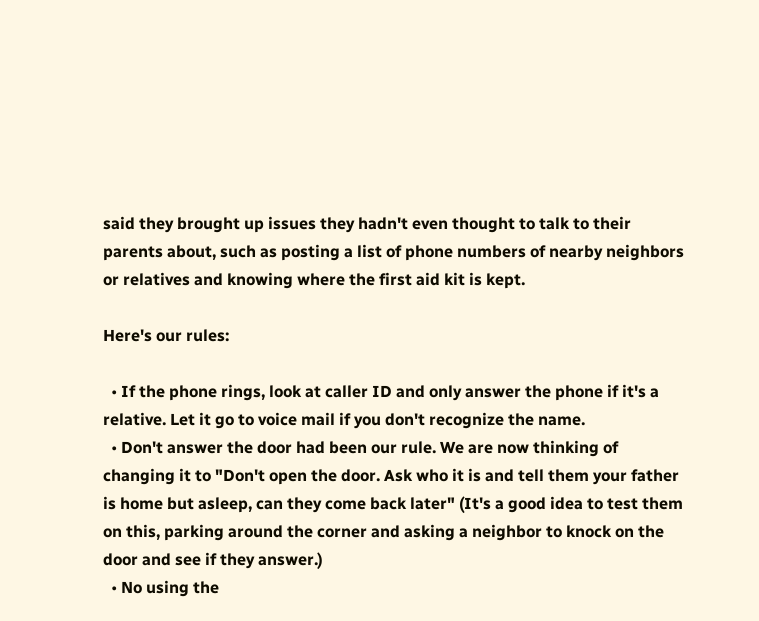said they brought up issues they hadn't even thought to talk to their parents about, such as posting a list of phone numbers of nearby neighbors or relatives and knowing where the first aid kit is kept.

Here's our rules:

  • If the phone rings, look at caller ID and only answer the phone if it's a relative. Let it go to voice mail if you don't recognize the name.
  • Don't answer the door had been our rule. We are now thinking of changing it to "Don't open the door. Ask who it is and tell them your father is home but asleep, can they come back later" (It's a good idea to test them on this, parking around the corner and asking a neighbor to knock on the door and see if they answer.)
  • No using the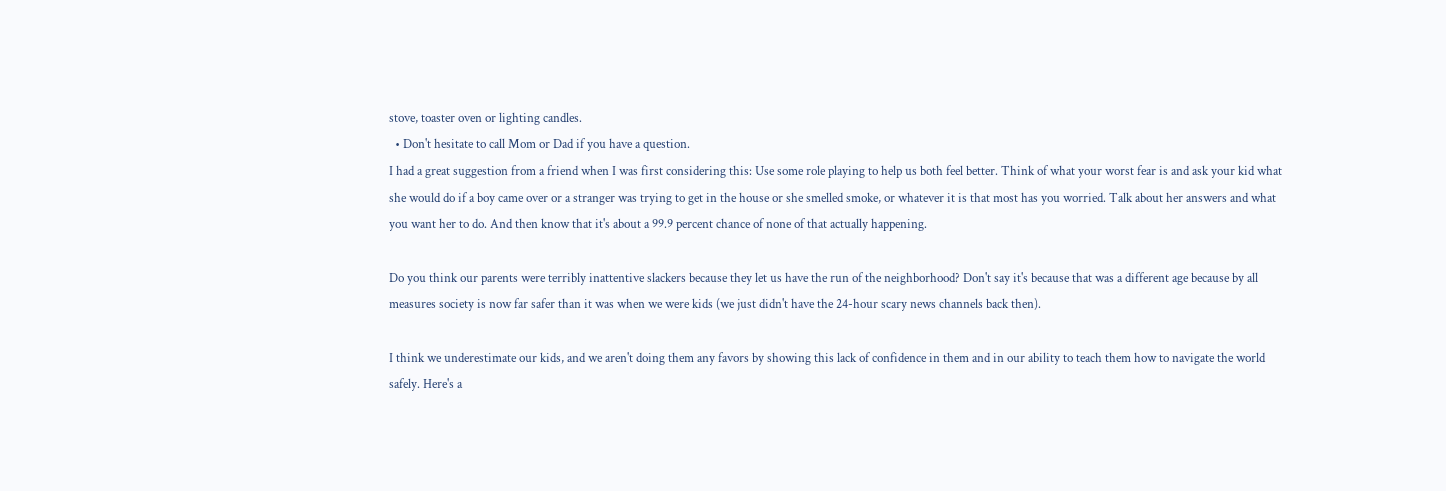stove, toaster oven or lighting candles.
  • Don't hesitate to call Mom or Dad if you have a question.
I had a great suggestion from a friend when I was first considering this: Use some role playing to help us both feel better. Think of what your worst fear is and ask your kid what she would do if a boy came over or a stranger was trying to get in the house or she smelled smoke, or whatever it is that most has you worried. Talk about her answers and what you want her to do. And then know that it's about a 99.9 percent chance of none of that actually happening.

Do you think our parents were terribly inattentive slackers because they let us have the run of the neighborhood? Don't say it's because that was a different age because by all measures society is now far safer than it was when we were kids (we just didn't have the 24-hour scary news channels back then).

I think we underestimate our kids, and we aren't doing them any favors by showing this lack of confidence in them and in our ability to teach them how to navigate the world safely. Here's a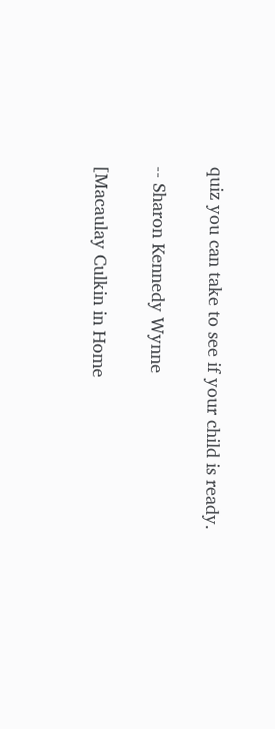quiz you can take to see if your child is ready.

-- Sharon Kennedy Wynne

[Macaulay Culkin in Home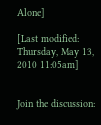Alone]

[Last modified: Thursday, May 13, 2010 11:05am]


Join the discussion: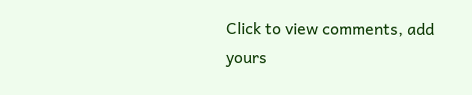Click to view comments, add yours